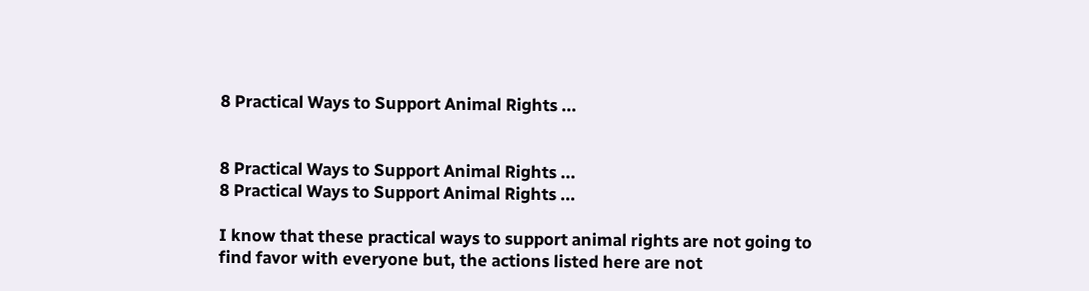8 Practical Ways to Support Animal Rights ...


8 Practical Ways to Support Animal Rights ...
8 Practical Ways to Support Animal Rights ...

I know that these practical ways to support animal rights are not going to find favor with everyone but, the actions listed here are not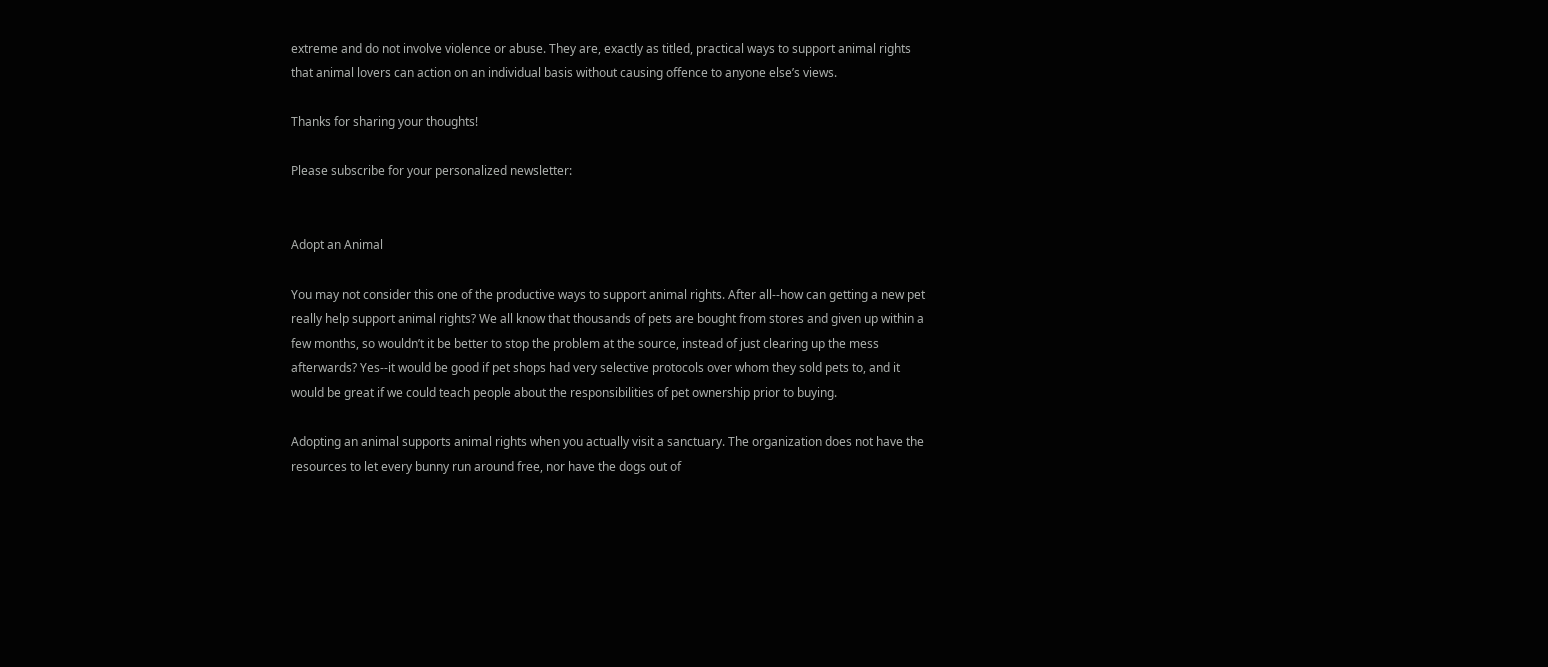extreme and do not involve violence or abuse. They are, exactly as titled, practical ways to support animal rights that animal lovers can action on an individual basis without causing offence to anyone else’s views.

Thanks for sharing your thoughts!

Please subscribe for your personalized newsletter:


Adopt an Animal

You may not consider this one of the productive ways to support animal rights. After all--how can getting a new pet really help support animal rights? We all know that thousands of pets are bought from stores and given up within a few months, so wouldn’t it be better to stop the problem at the source, instead of just clearing up the mess afterwards? Yes--it would be good if pet shops had very selective protocols over whom they sold pets to, and it would be great if we could teach people about the responsibilities of pet ownership prior to buying.

Adopting an animal supports animal rights when you actually visit a sanctuary. The organization does not have the resources to let every bunny run around free, nor have the dogs out of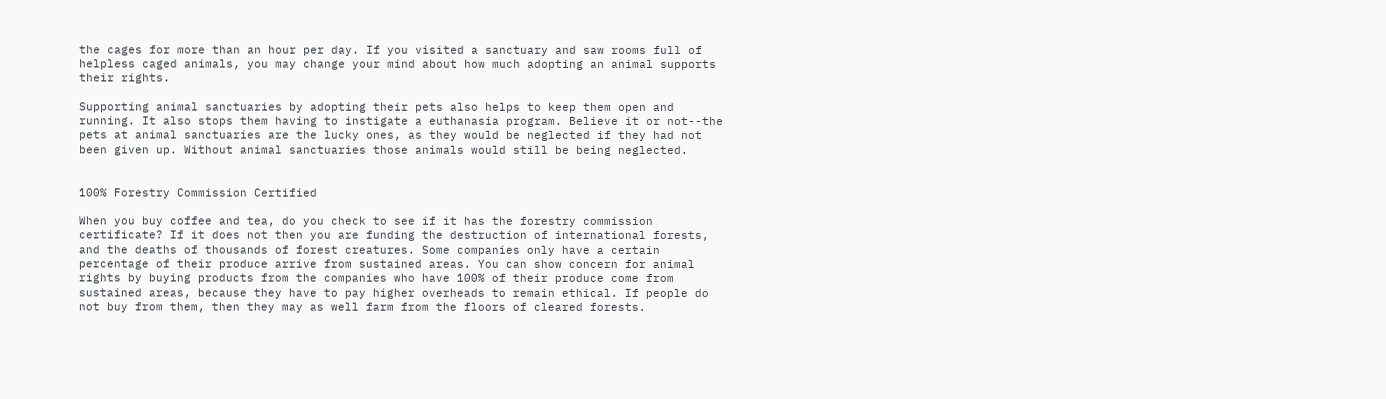the cages for more than an hour per day. If you visited a sanctuary and saw rooms full of helpless caged animals, you may change your mind about how much adopting an animal supports their rights.

Supporting animal sanctuaries by adopting their pets also helps to keep them open and running. It also stops them having to instigate a euthanasia program. Believe it or not--the pets at animal sanctuaries are the lucky ones, as they would be neglected if they had not been given up. Without animal sanctuaries those animals would still be being neglected.


100% Forestry Commission Certified

When you buy coffee and tea, do you check to see if it has the forestry commission certificate? If it does not then you are funding the destruction of international forests, and the deaths of thousands of forest creatures. Some companies only have a certain percentage of their produce arrive from sustained areas. You can show concern for animal rights by buying products from the companies who have 100% of their produce come from sustained areas, because they have to pay higher overheads to remain ethical. If people do not buy from them, then they may as well farm from the floors of cleared forests.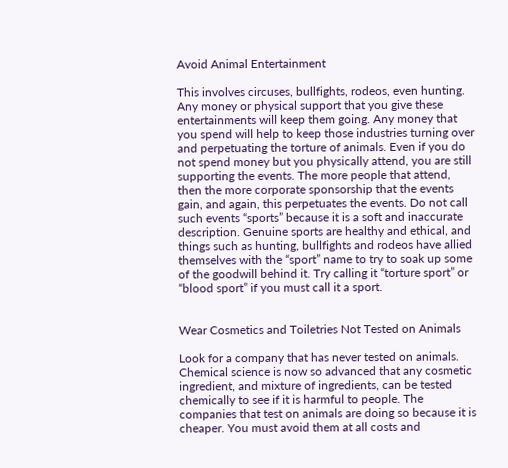Avoid Animal Entertainment

This involves circuses, bullfights, rodeos, even hunting. Any money or physical support that you give these entertainments will keep them going. Any money that you spend will help to keep those industries turning over and perpetuating the torture of animals. Even if you do not spend money but you physically attend, you are still supporting the events. The more people that attend, then the more corporate sponsorship that the events gain, and again, this perpetuates the events. Do not call such events “sports” because it is a soft and inaccurate description. Genuine sports are healthy and ethical, and things such as hunting, bullfights and rodeos have allied themselves with the “sport” name to try to soak up some of the goodwill behind it. Try calling it “torture sport” or “blood sport” if you must call it a sport.


Wear Cosmetics and Toiletries Not Tested on Animals

Look for a company that has never tested on animals. Chemical science is now so advanced that any cosmetic ingredient, and mixture of ingredients, can be tested chemically to see if it is harmful to people. The companies that test on animals are doing so because it is cheaper. You must avoid them at all costs and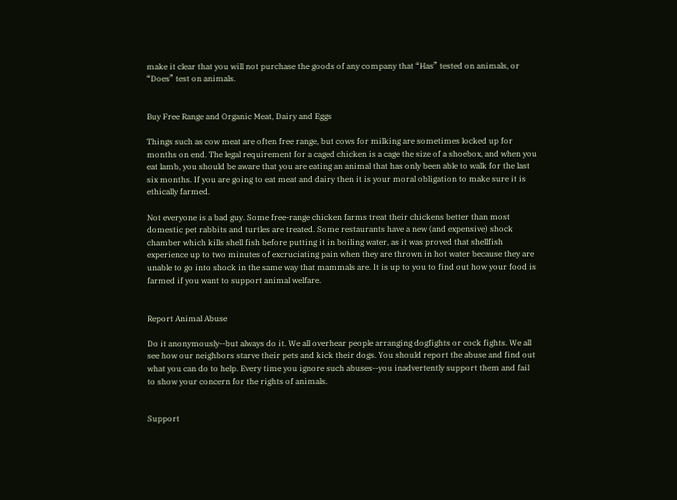make it clear that you will not purchase the goods of any company that “Has” tested on animals, or “Does” test on animals.


Buy Free Range and Organic Meat, Dairy and Eggs

Things such as cow meat are often free range, but cows for milking are sometimes locked up for months on end. The legal requirement for a caged chicken is a cage the size of a shoebox, and when you eat lamb, you should be aware that you are eating an animal that has only been able to walk for the last six months. If you are going to eat meat and dairy then it is your moral obligation to make sure it is ethically farmed.

Not everyone is a bad guy. Some free-range chicken farms treat their chickens better than most domestic pet rabbits and turtles are treated. Some restaurants have a new (and expensive) shock chamber which kills shell fish before putting it in boiling water, as it was proved that shellfish experience up to two minutes of excruciating pain when they are thrown in hot water because they are unable to go into shock in the same way that mammals are. It is up to you to find out how your food is farmed if you want to support animal welfare.


Report Animal Abuse

Do it anonymously--but always do it. We all overhear people arranging dogfights or cock fights. We all see how our neighbors starve their pets and kick their dogs. You should report the abuse and find out what you can do to help. Every time you ignore such abuses--you inadvertently support them and fail to show your concern for the rights of animals.


Support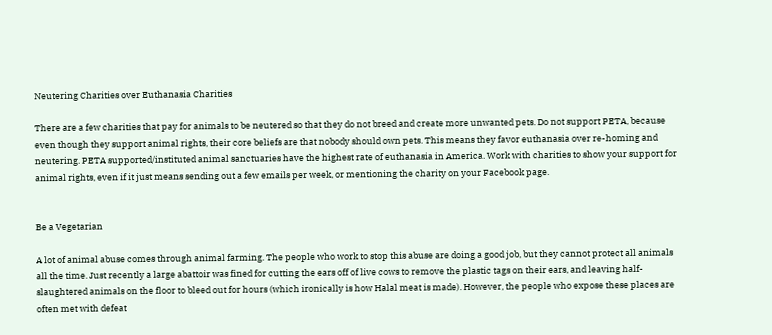Neutering Charities over Euthanasia Charities

There are a few charities that pay for animals to be neutered so that they do not breed and create more unwanted pets. Do not support PETA, because even though they support animal rights, their core beliefs are that nobody should own pets. This means they favor euthanasia over re-homing and neutering. PETA supported/instituted animal sanctuaries have the highest rate of euthanasia in America. Work with charities to show your support for animal rights, even if it just means sending out a few emails per week, or mentioning the charity on your Facebook page.


Be a Vegetarian

A lot of animal abuse comes through animal farming. The people who work to stop this abuse are doing a good job, but they cannot protect all animals all the time. Just recently a large abattoir was fined for cutting the ears off of live cows to remove the plastic tags on their ears, and leaving half-slaughtered animals on the floor to bleed out for hours (which ironically is how Halal meat is made). However, the people who expose these places are often met with defeat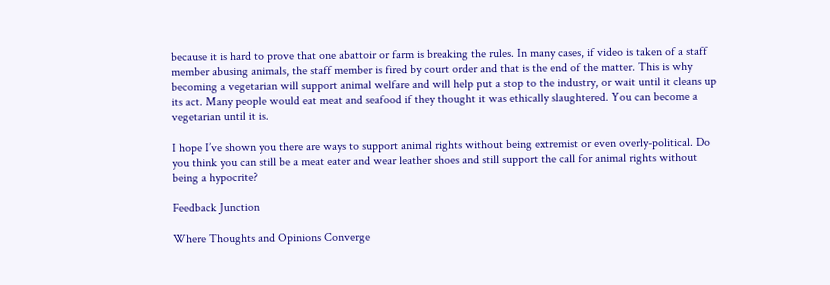because it is hard to prove that one abattoir or farm is breaking the rules. In many cases, if video is taken of a staff member abusing animals, the staff member is fired by court order and that is the end of the matter. This is why becoming a vegetarian will support animal welfare and will help put a stop to the industry, or wait until it cleans up its act. Many people would eat meat and seafood if they thought it was ethically slaughtered. You can become a vegetarian until it is.

I hope I’ve shown you there are ways to support animal rights without being extremist or even overly-political. Do you think you can still be a meat eater and wear leather shoes and still support the call for animal rights without being a hypocrite?

Feedback Junction

Where Thoughts and Opinions Converge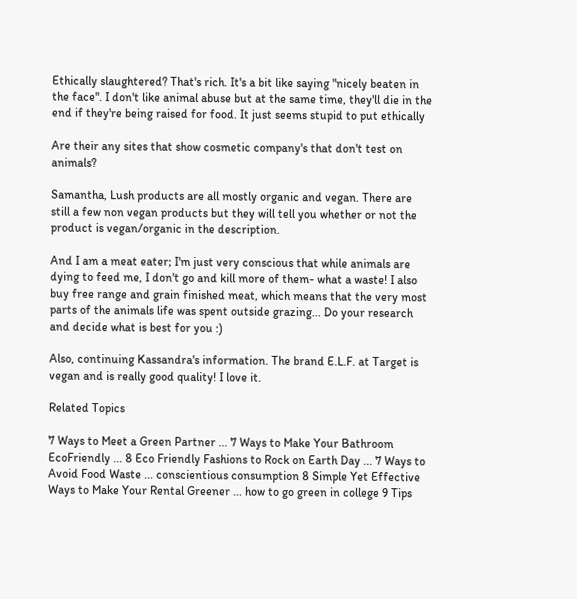Ethically slaughtered? That's rich. It's a bit like saying "nicely beaten in the face". I don't like animal abuse but at the same time, they'll die in the end if they're being raised for food. It just seems stupid to put ethically

Are their any sites that show cosmetic company's that don't test on animals?

Samantha, Lush products are all mostly organic and vegan. There are still a few non vegan products but they will tell you whether or not the product is vegan/organic in the description.

And I am a meat eater; I'm just very conscious that while animals are dying to feed me, I don't go and kill more of them- what a waste! I also buy free range and grain finished meat, which means that the very most parts of the animals life was spent outside grazing... Do your research and decide what is best for you :)

Also, continuing Kassandra's information. The brand E.L.F. at Target is vegan and is really good quality! I love it.

Related Topics

7 Ways to Meet a Green Partner ... 7 Ways to Make Your Bathroom EcoFriendly ... 8 Eco Friendly Fashions to Rock on Earth Day ... 7 Ways to Avoid Food Waste ... conscientious consumption 8 Simple Yet Effective Ways to Make Your Rental Greener ... how to go green in college 9 Tips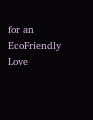for an EcoFriendly Love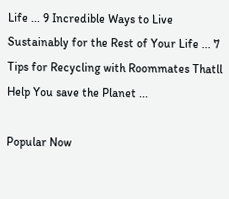Life ... 9 Incredible Ways to Live Sustainably for the Rest of Your Life ... 7 Tips for Recycling with Roommates Thatll Help You save the Planet ...

Popular Now